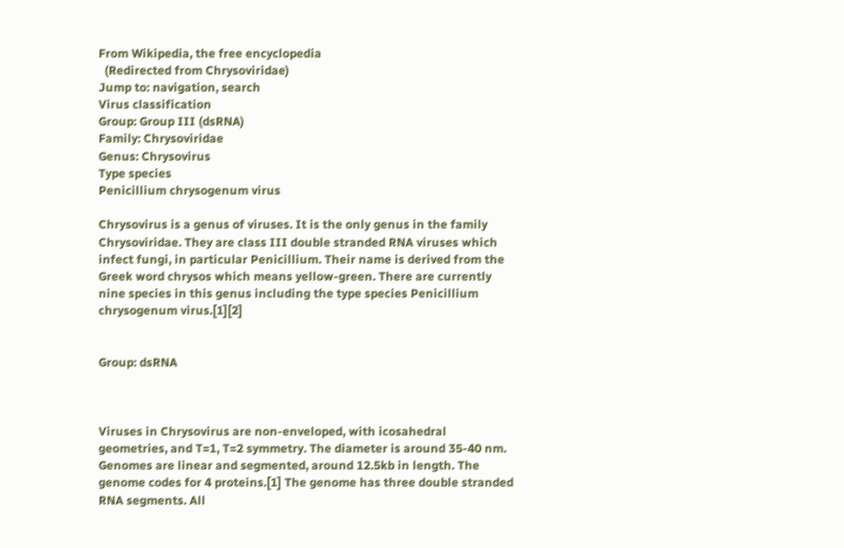From Wikipedia, the free encyclopedia
  (Redirected from Chrysoviridae)
Jump to: navigation, search
Virus classification
Group: Group III (dsRNA)
Family: Chrysoviridae
Genus: Chrysovirus
Type species
Penicillium chrysogenum virus

Chrysovirus is a genus of viruses. It is the only genus in the family Chrysoviridae. They are class III double stranded RNA viruses which infect fungi, in particular Penicillium. Their name is derived from the Greek word chrysos which means yellow-green. There are currently nine species in this genus including the type species Penicillium chrysogenum virus.[1][2]


Group: dsRNA



Viruses in Chrysovirus are non-enveloped, with icosahedral geometries, and T=1, T=2 symmetry. The diameter is around 35-40 nm. Genomes are linear and segmented, around 12.5kb in length. The genome codes for 4 proteins.[1] The genome has three double stranded RNA segments. All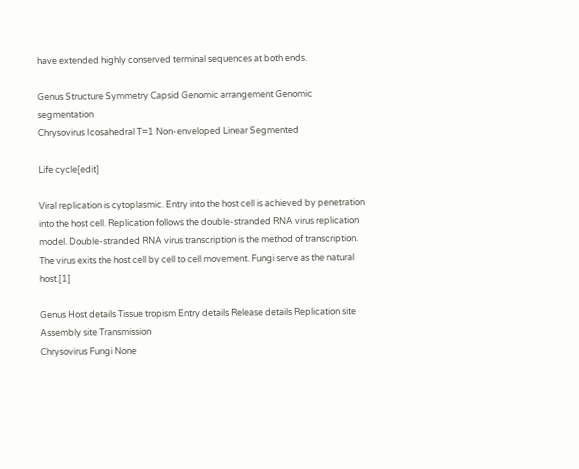have extended highly conserved terminal sequences at both ends.

Genus Structure Symmetry Capsid Genomic arrangement Genomic segmentation
Chrysovirus Icosahedral T=1 Non-enveloped Linear Segmented

Life cycle[edit]

Viral replication is cytoplasmic. Entry into the host cell is achieved by penetration into the host cell. Replication follows the double-stranded RNA virus replication model. Double-stranded RNA virus transcription is the method of transcription. The virus exits the host cell by cell to cell movement. Fungi serve as the natural host.[1]

Genus Host details Tissue tropism Entry details Release details Replication site Assembly site Transmission
Chrysovirus Fungi None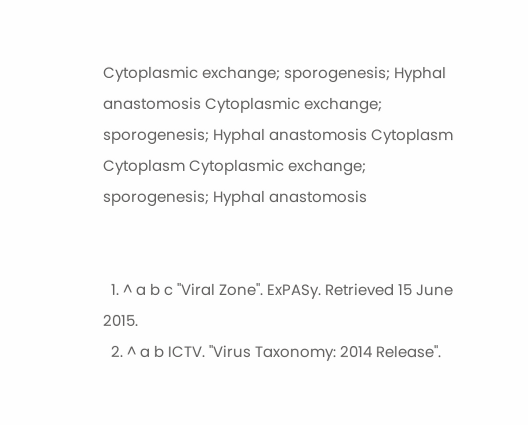Cytoplasmic exchange; sporogenesis; Hyphal anastomosis Cytoplasmic exchange; sporogenesis; Hyphal anastomosis Cytoplasm Cytoplasm Cytoplasmic exchange; sporogenesis; Hyphal anastomosis


  1. ^ a b c "Viral Zone". ExPASy. Retrieved 15 June 2015.
  2. ^ a b ICTV. "Virus Taxonomy: 2014 Release".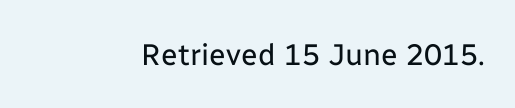Retrieved 15 June 2015.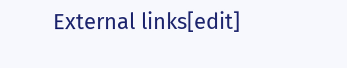External links[edit]